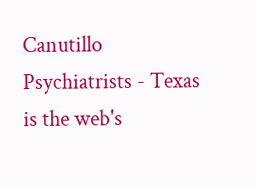Canutillo Psychiatrists - Texas is the web's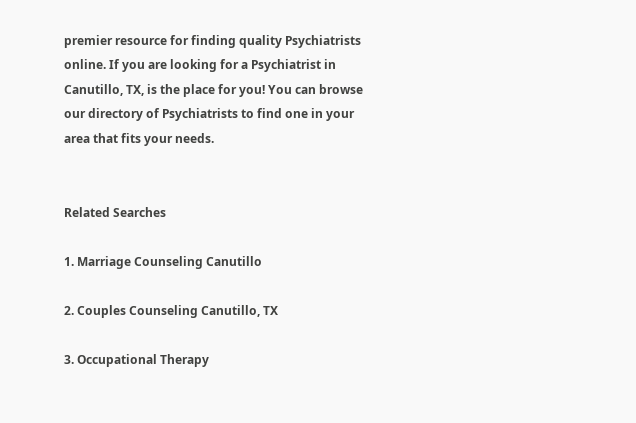premier resource for finding quality Psychiatrists online. If you are looking for a Psychiatrist in Canutillo, TX, is the place for you! You can browse our directory of Psychiatrists to find one in your area that fits your needs.


Related Searches

1. Marriage Counseling Canutillo

2. Couples Counseling Canutillo, TX

3. Occupational Therapy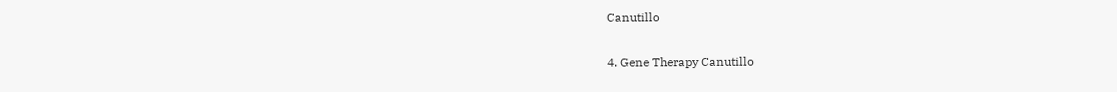Canutillo

4. Gene Therapy Canutillo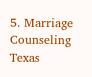5. Marriage Counseling Texas